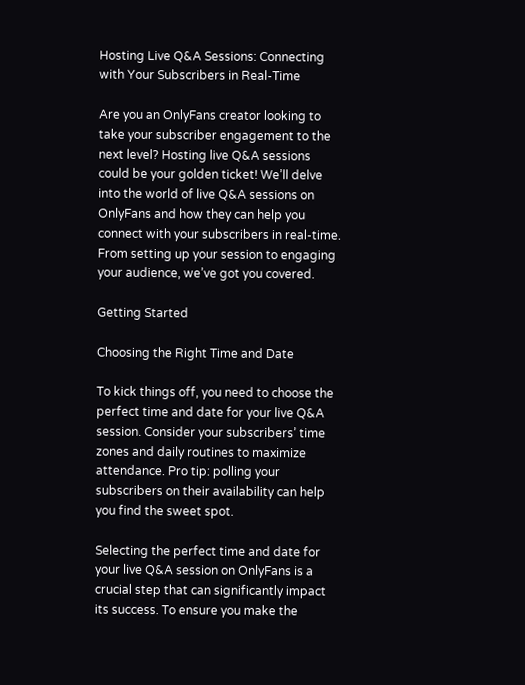Hosting Live Q&A Sessions: Connecting with Your Subscribers in Real-Time

Are you an OnlyFans creator looking to take your subscriber engagement to the next level? Hosting live Q&A sessions could be your golden ticket! We’ll delve into the world of live Q&A sessions on OnlyFans and how they can help you connect with your subscribers in real-time. From setting up your session to engaging your audience, we’ve got you covered.

Getting Started

Choosing the Right Time and Date

To kick things off, you need to choose the perfect time and date for your live Q&A session. Consider your subscribers’ time zones and daily routines to maximize attendance. Pro tip: polling your subscribers on their availability can help you find the sweet spot.

Selecting the perfect time and date for your live Q&A session on OnlyFans is a crucial step that can significantly impact its success. To ensure you make the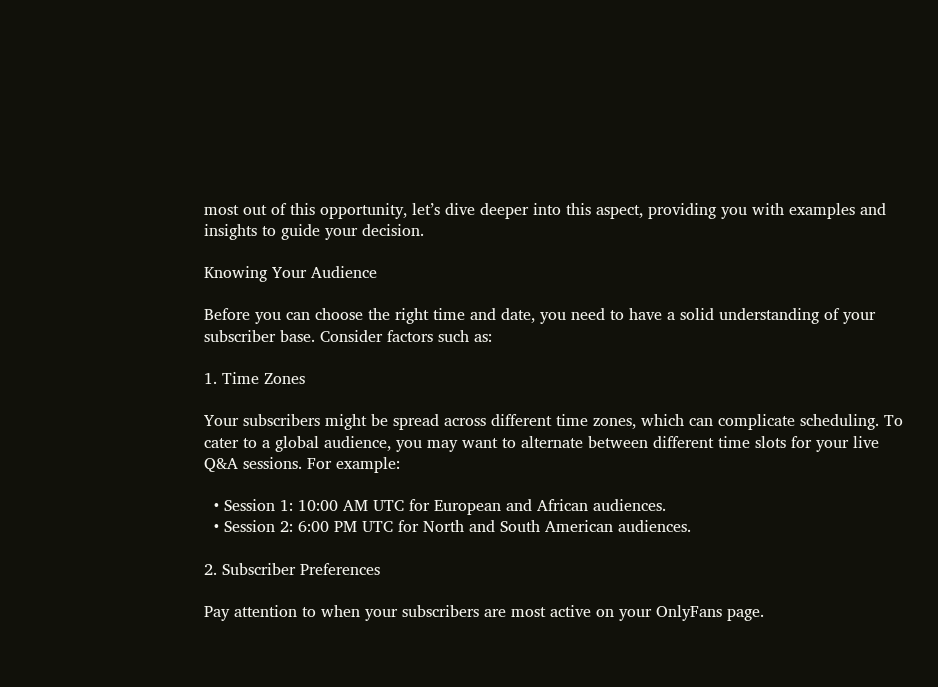most out of this opportunity, let’s dive deeper into this aspect, providing you with examples and insights to guide your decision.

Knowing Your Audience

Before you can choose the right time and date, you need to have a solid understanding of your subscriber base. Consider factors such as:

1. Time Zones

Your subscribers might be spread across different time zones, which can complicate scheduling. To cater to a global audience, you may want to alternate between different time slots for your live Q&A sessions. For example:

  • Session 1: 10:00 AM UTC for European and African audiences.
  • Session 2: 6:00 PM UTC for North and South American audiences.

2. Subscriber Preferences

Pay attention to when your subscribers are most active on your OnlyFans page.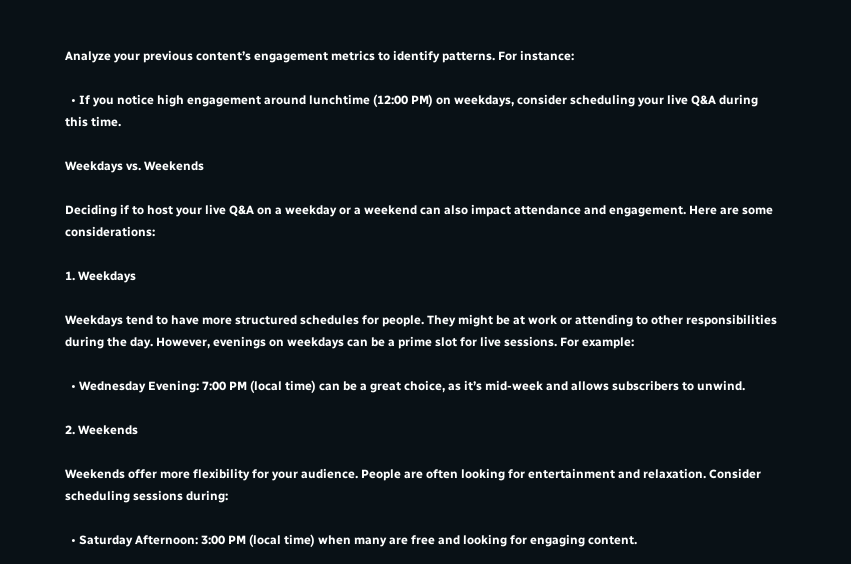Analyze your previous content’s engagement metrics to identify patterns. For instance:

  • If you notice high engagement around lunchtime (12:00 PM) on weekdays, consider scheduling your live Q&A during this time.

Weekdays vs. Weekends

Deciding if to host your live Q&A on a weekday or a weekend can also impact attendance and engagement. Here are some considerations:

1. Weekdays

Weekdays tend to have more structured schedules for people. They might be at work or attending to other responsibilities during the day. However, evenings on weekdays can be a prime slot for live sessions. For example:

  • Wednesday Evening: 7:00 PM (local time) can be a great choice, as it’s mid-week and allows subscribers to unwind.

2. Weekends

Weekends offer more flexibility for your audience. People are often looking for entertainment and relaxation. Consider scheduling sessions during:

  • Saturday Afternoon: 3:00 PM (local time) when many are free and looking for engaging content.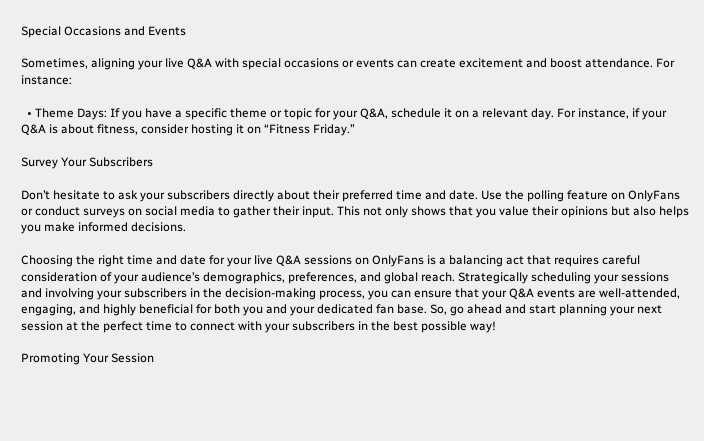Special Occasions and Events

Sometimes, aligning your live Q&A with special occasions or events can create excitement and boost attendance. For instance:

  • Theme Days: If you have a specific theme or topic for your Q&A, schedule it on a relevant day. For instance, if your Q&A is about fitness, consider hosting it on “Fitness Friday.”

Survey Your Subscribers

Don’t hesitate to ask your subscribers directly about their preferred time and date. Use the polling feature on OnlyFans or conduct surveys on social media to gather their input. This not only shows that you value their opinions but also helps you make informed decisions.

Choosing the right time and date for your live Q&A sessions on OnlyFans is a balancing act that requires careful consideration of your audience’s demographics, preferences, and global reach. Strategically scheduling your sessions and involving your subscribers in the decision-making process, you can ensure that your Q&A events are well-attended, engaging, and highly beneficial for both you and your dedicated fan base. So, go ahead and start planning your next session at the perfect time to connect with your subscribers in the best possible way!

Promoting Your Session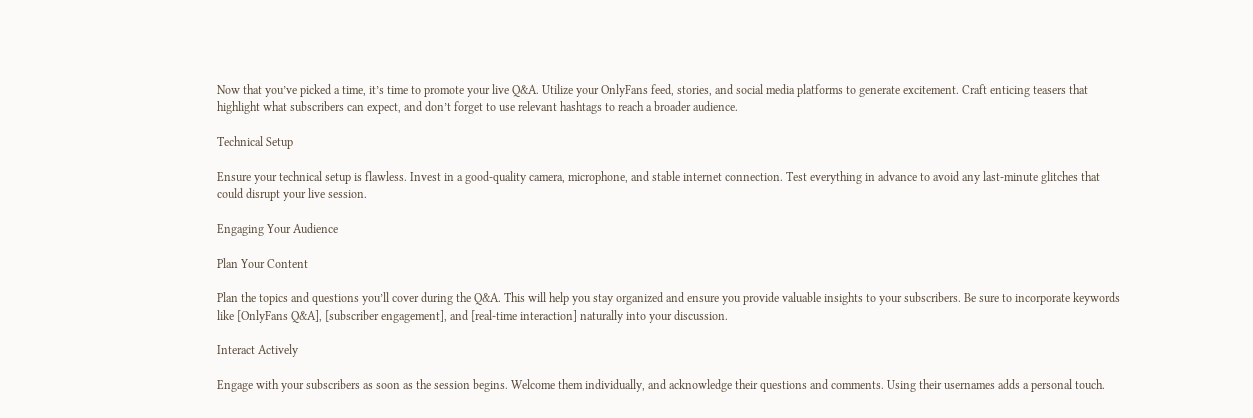Now that you’ve picked a time, it’s time to promote your live Q&A. Utilize your OnlyFans feed, stories, and social media platforms to generate excitement. Craft enticing teasers that highlight what subscribers can expect, and don’t forget to use relevant hashtags to reach a broader audience.

Technical Setup

Ensure your technical setup is flawless. Invest in a good-quality camera, microphone, and stable internet connection. Test everything in advance to avoid any last-minute glitches that could disrupt your live session.

Engaging Your Audience

Plan Your Content

Plan the topics and questions you’ll cover during the Q&A. This will help you stay organized and ensure you provide valuable insights to your subscribers. Be sure to incorporate keywords like [OnlyFans Q&A], [subscriber engagement], and [real-time interaction] naturally into your discussion.

Interact Actively

Engage with your subscribers as soon as the session begins. Welcome them individually, and acknowledge their questions and comments. Using their usernames adds a personal touch.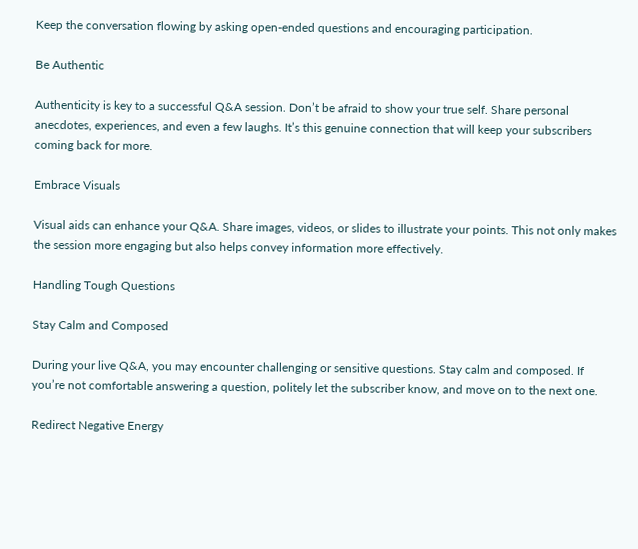Keep the conversation flowing by asking open-ended questions and encouraging participation.

Be Authentic

Authenticity is key to a successful Q&A session. Don’t be afraid to show your true self. Share personal anecdotes, experiences, and even a few laughs. It’s this genuine connection that will keep your subscribers coming back for more.

Embrace Visuals

Visual aids can enhance your Q&A. Share images, videos, or slides to illustrate your points. This not only makes the session more engaging but also helps convey information more effectively.

Handling Tough Questions

Stay Calm and Composed

During your live Q&A, you may encounter challenging or sensitive questions. Stay calm and composed. If you’re not comfortable answering a question, politely let the subscriber know, and move on to the next one.

Redirect Negative Energy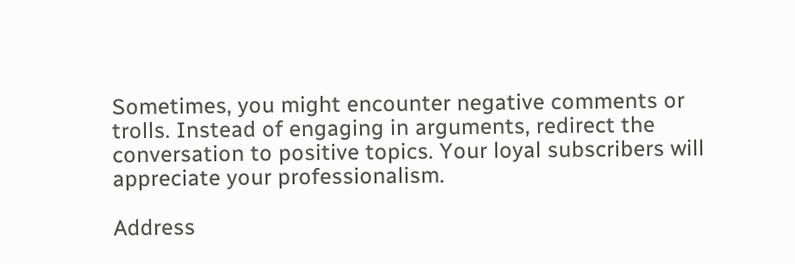Sometimes, you might encounter negative comments or trolls. Instead of engaging in arguments, redirect the conversation to positive topics. Your loyal subscribers will appreciate your professionalism.

Address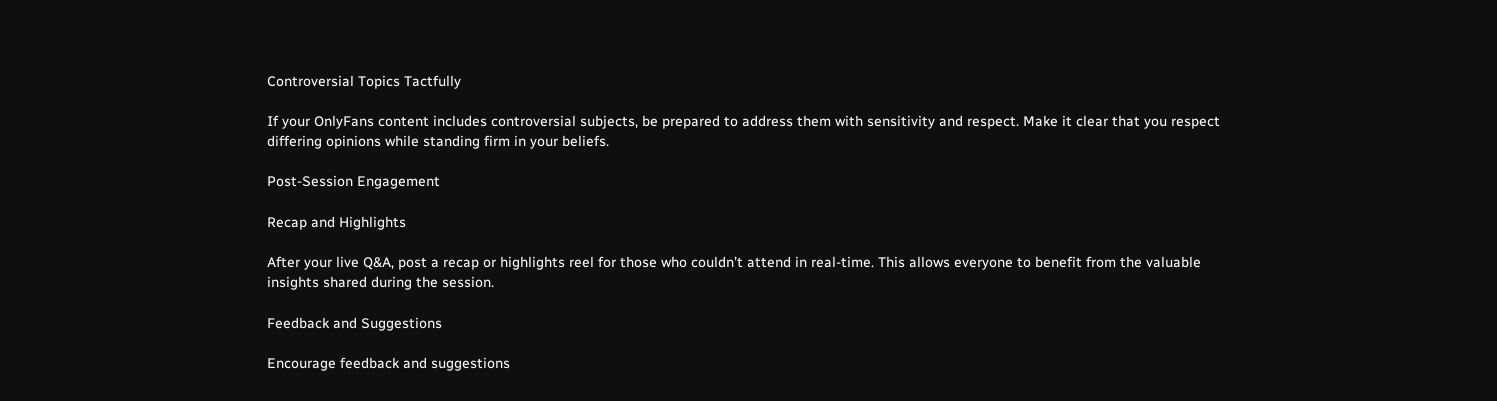Controversial Topics Tactfully

If your OnlyFans content includes controversial subjects, be prepared to address them with sensitivity and respect. Make it clear that you respect differing opinions while standing firm in your beliefs.

Post-Session Engagement

Recap and Highlights

After your live Q&A, post a recap or highlights reel for those who couldn’t attend in real-time. This allows everyone to benefit from the valuable insights shared during the session.

Feedback and Suggestions

Encourage feedback and suggestions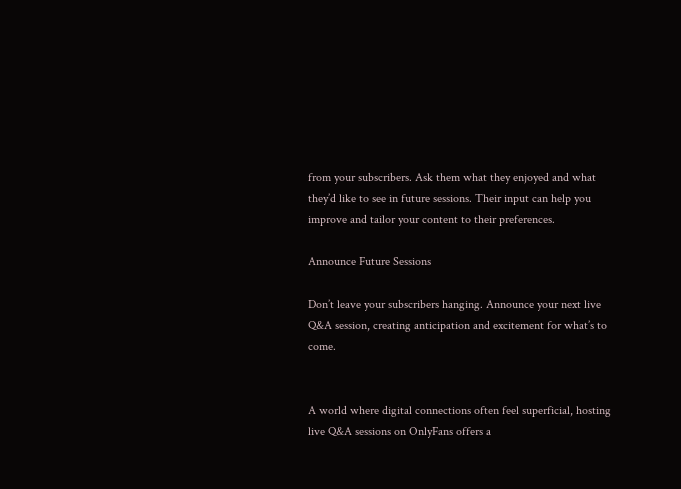from your subscribers. Ask them what they enjoyed and what they’d like to see in future sessions. Their input can help you improve and tailor your content to their preferences.

Announce Future Sessions

Don’t leave your subscribers hanging. Announce your next live Q&A session, creating anticipation and excitement for what’s to come.


A world where digital connections often feel superficial, hosting live Q&A sessions on OnlyFans offers a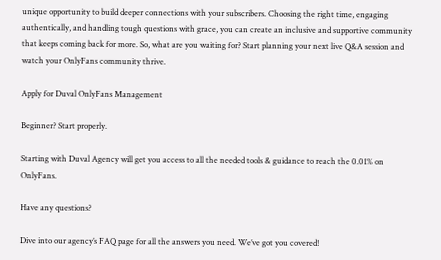unique opportunity to build deeper connections with your subscribers. Choosing the right time, engaging authentically, and handling tough questions with grace, you can create an inclusive and supportive community that keeps coming back for more. So, what are you waiting for? Start planning your next live Q&A session and watch your OnlyFans community thrive.

Apply for Duval OnlyFans Management

Beginner? Start properly.

Starting with Duval Agency will get you access to all the needed tools & guidance to reach the 0.01% on OnlyFans.

Have any questions?

Dive into our agency’s FAQ page for all the answers you need. We’ve got you covered!